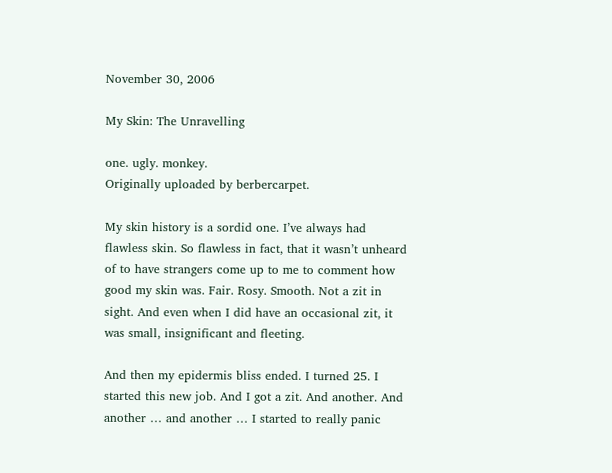November 30, 2006

My Skin: The Unravelling

one. ugly. monkey.
Originally uploaded by berbercarpet.

My skin history is a sordid one. I’ve always had flawless skin. So flawless in fact, that it wasn’t unheard of to have strangers come up to me to comment how good my skin was. Fair. Rosy. Smooth. Not a zit in sight. And even when I did have an occasional zit, it was small, insignificant and fleeting.

And then my epidermis bliss ended. I turned 25. I started this new job. And I got a zit. And another. And another … and another … I started to really panic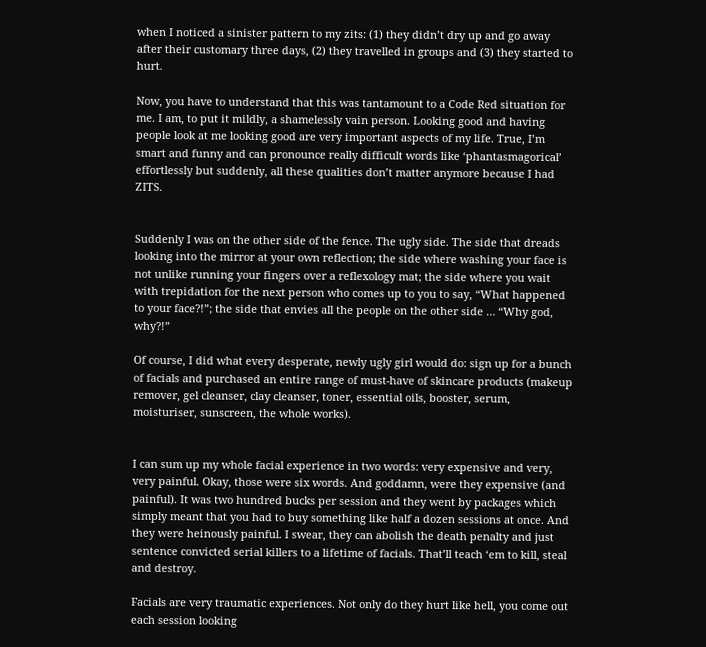when I noticed a sinister pattern to my zits: (1) they didn’t dry up and go away after their customary three days, (2) they travelled in groups and (3) they started to hurt.

Now, you have to understand that this was tantamount to a Code Red situation for me. I am, to put it mildly, a shamelessly vain person. Looking good and having people look at me looking good are very important aspects of my life. True, I’m smart and funny and can pronounce really difficult words like ‘phantasmagorical’ effortlessly but suddenly, all these qualities don’t matter anymore because I had ZITS.


Suddenly I was on the other side of the fence. The ugly side. The side that dreads looking into the mirror at your own reflection; the side where washing your face is not unlike running your fingers over a reflexology mat; the side where you wait with trepidation for the next person who comes up to you to say, “What happened to your face?!”; the side that envies all the people on the other side … “Why god, why?!”

Of course, I did what every desperate, newly ugly girl would do: sign up for a bunch of facials and purchased an entire range of must-have of skincare products (makeup remover, gel cleanser, clay cleanser, toner, essential oils, booster, serum, moisturiser, sunscreen, the whole works).


I can sum up my whole facial experience in two words: very expensive and very, very painful. Okay, those were six words. And goddamn, were they expensive (and painful). It was two hundred bucks per session and they went by packages which simply meant that you had to buy something like half a dozen sessions at once. And they were heinously painful. I swear, they can abolish the death penalty and just sentence convicted serial killers to a lifetime of facials. That’ll teach ‘em to kill, steal and destroy.

Facials are very traumatic experiences. Not only do they hurt like hell, you come out each session looking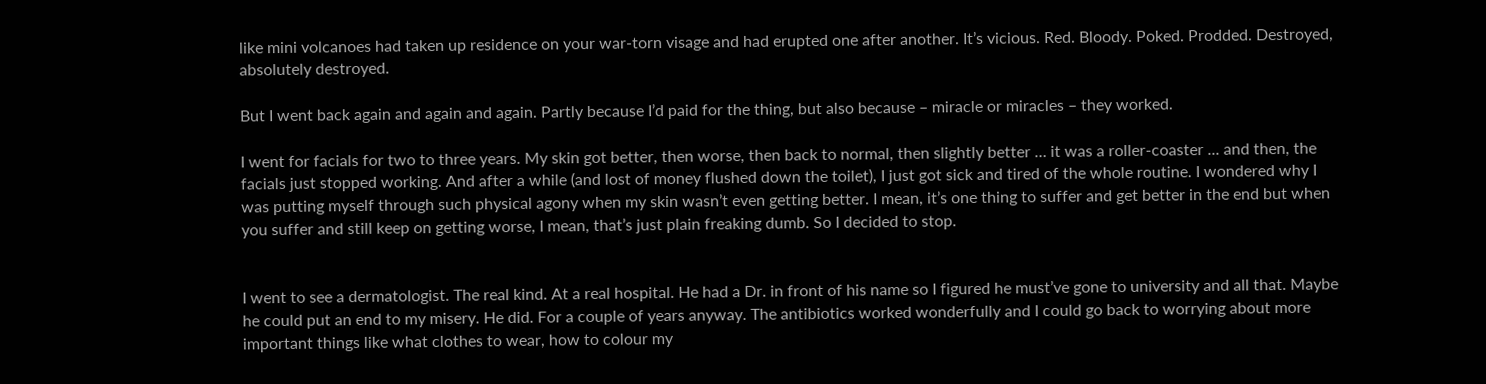like mini volcanoes had taken up residence on your war-torn visage and had erupted one after another. It’s vicious. Red. Bloody. Poked. Prodded. Destroyed, absolutely destroyed.

But I went back again and again and again. Partly because I’d paid for the thing, but also because – miracle or miracles – they worked.

I went for facials for two to three years. My skin got better, then worse, then back to normal, then slightly better … it was a roller-coaster ... and then, the facials just stopped working. And after a while (and lost of money flushed down the toilet), I just got sick and tired of the whole routine. I wondered why I was putting myself through such physical agony when my skin wasn’t even getting better. I mean, it’s one thing to suffer and get better in the end but when you suffer and still keep on getting worse, I mean, that’s just plain freaking dumb. So I decided to stop.


I went to see a dermatologist. The real kind. At a real hospital. He had a Dr. in front of his name so I figured he must’ve gone to university and all that. Maybe he could put an end to my misery. He did. For a couple of years anyway. The antibiotics worked wonderfully and I could go back to worrying about more important things like what clothes to wear, how to colour my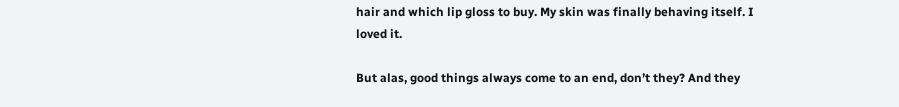hair and which lip gloss to buy. My skin was finally behaving itself. I loved it.

But alas, good things always come to an end, don’t they? And they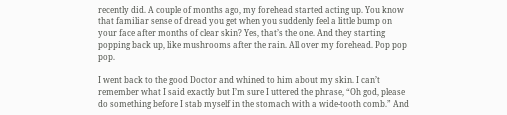recently did. A couple of months ago, my forehead started acting up. You know that familiar sense of dread you get when you suddenly feel a little bump on your face after months of clear skin? Yes, that’s the one. And they starting popping back up, like mushrooms after the rain. All over my forehead. Pop pop pop.

I went back to the good Doctor and whined to him about my skin. I can’t remember what I said exactly but I’m sure I uttered the phrase, “Oh god, please do something before I stab myself in the stomach with a wide-tooth comb.” And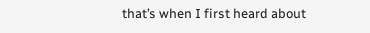that’s when I first heard about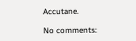Accutane.

No comments: